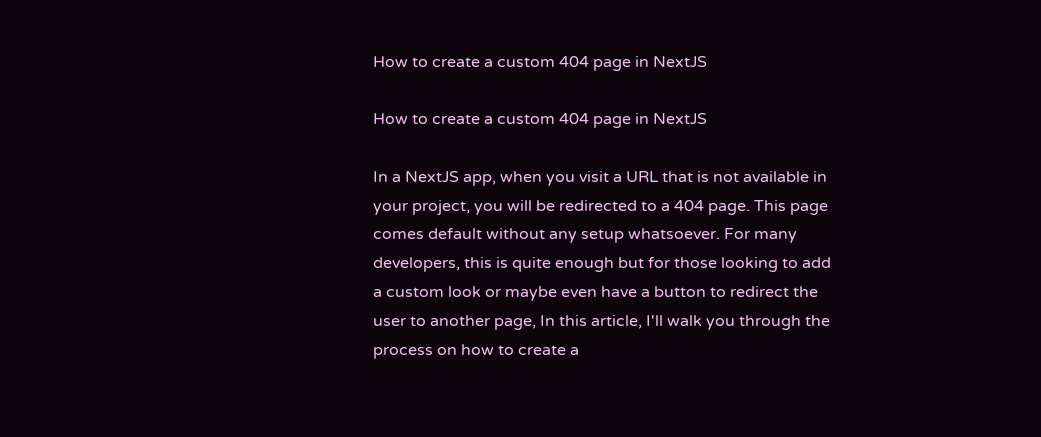How to create a custom 404 page in NextJS

How to create a custom 404 page in NextJS

In a NextJS app, when you visit a URL that is not available in your project, you will be redirected to a 404 page. This page comes default without any setup whatsoever. For many developers, this is quite enough but for those looking to add a custom look or maybe even have a button to redirect the user to another page, In this article, I'll walk you through the process on how to create a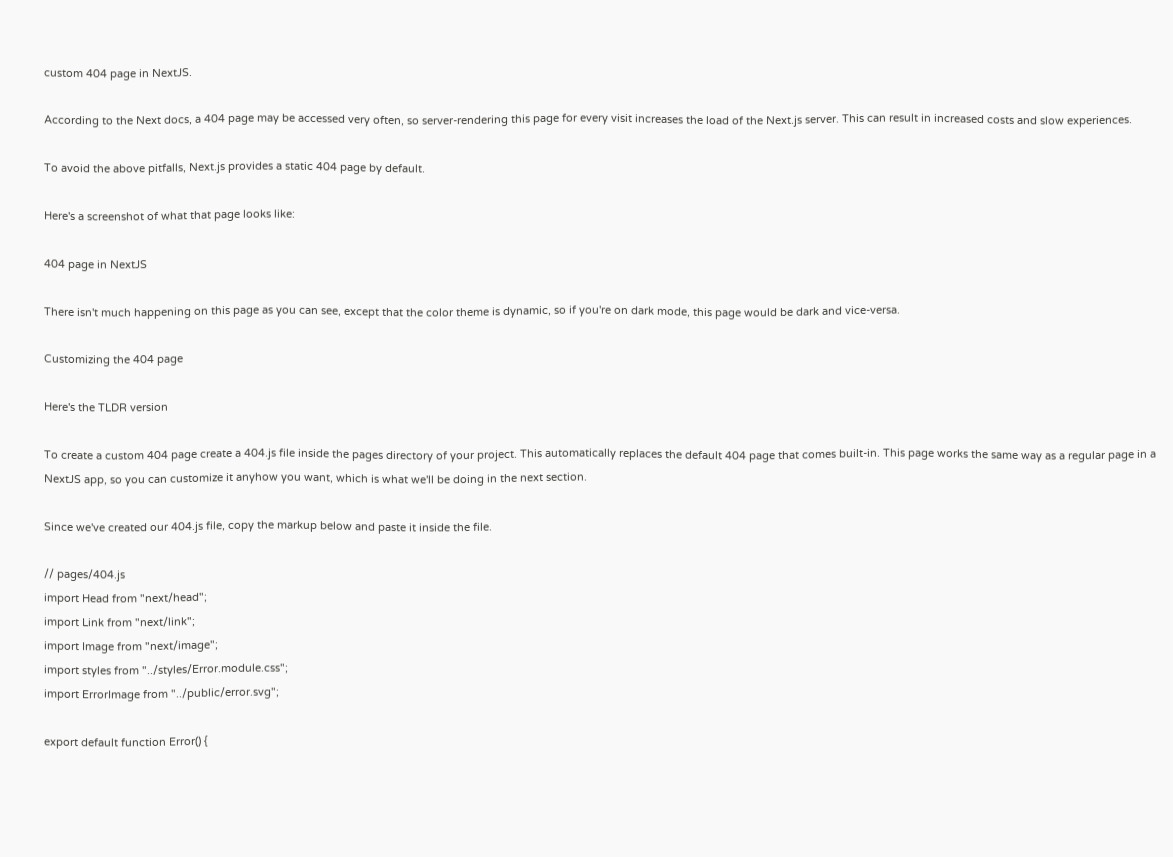custom 404 page in NextJS.

According to the Next docs, a 404 page may be accessed very often, so server-rendering this page for every visit increases the load of the Next.js server. This can result in increased costs and slow experiences.

To avoid the above pitfalls, Next.js provides a static 404 page by default.

Here's a screenshot of what that page looks like:

404 page in NextJS

There isn't much happening on this page as you can see, except that the color theme is dynamic, so if you're on dark mode, this page would be dark and vice-versa.

Customizing the 404 page

Here's the TLDR version

To create a custom 404 page create a 404.js file inside the pages directory of your project. This automatically replaces the default 404 page that comes built-in. This page works the same way as a regular page in a NextJS app, so you can customize it anyhow you want, which is what we'll be doing in the next section.

Since we've created our 404.js file, copy the markup below and paste it inside the file.

// pages/404.js
import Head from "next/head";
import Link from "next/link";
import Image from "next/image";
import styles from "../styles/Error.module.css";
import ErrorImage from "../public/error.svg";

export default function Error() {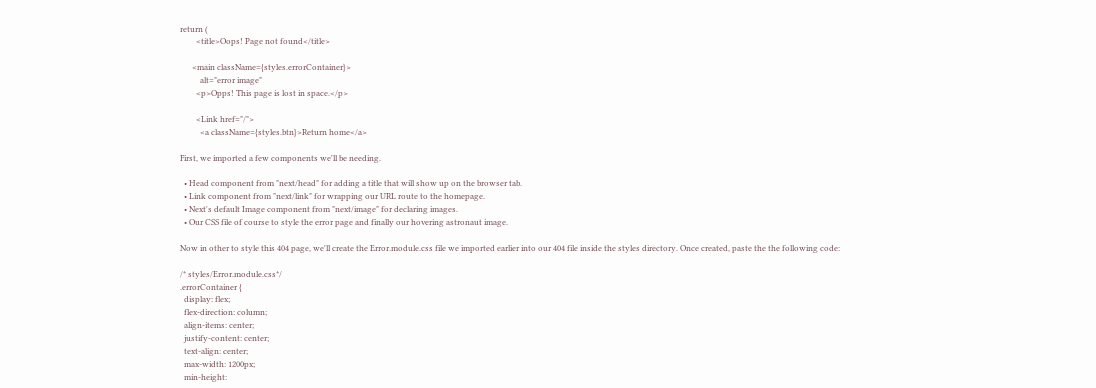return (
        <title>Oops! Page not found</title>

      <main className={styles.errorContainer}>
          alt="error image"
        <p>Opps! This page is lost in space.</p>

        <Link href="/">
          <a className={styles.btn}>Return home</a>

First, we imported a few components we'll be needing.

  • Head component from "next/head" for adding a title that will show up on the browser tab.
  • Link component from "next/link" for wrapping our URL route to the homepage.
  • Next's default Image component from "next/image" for declaring images.
  • Our CSS file of course to style the error page and finally our hovering astronaut image.

Now in other to style this 404 page, we'll create the Error.module.css file we imported earlier into our 404 file inside the styles directory. Once created, paste the the following code:

/* styles/Error.module.css*/
.errorContainer {
  display: flex;
  flex-direction: column;
  align-items: center;
  justify-content: center;
  text-align: center;
  max-width: 1200px;
  min-height: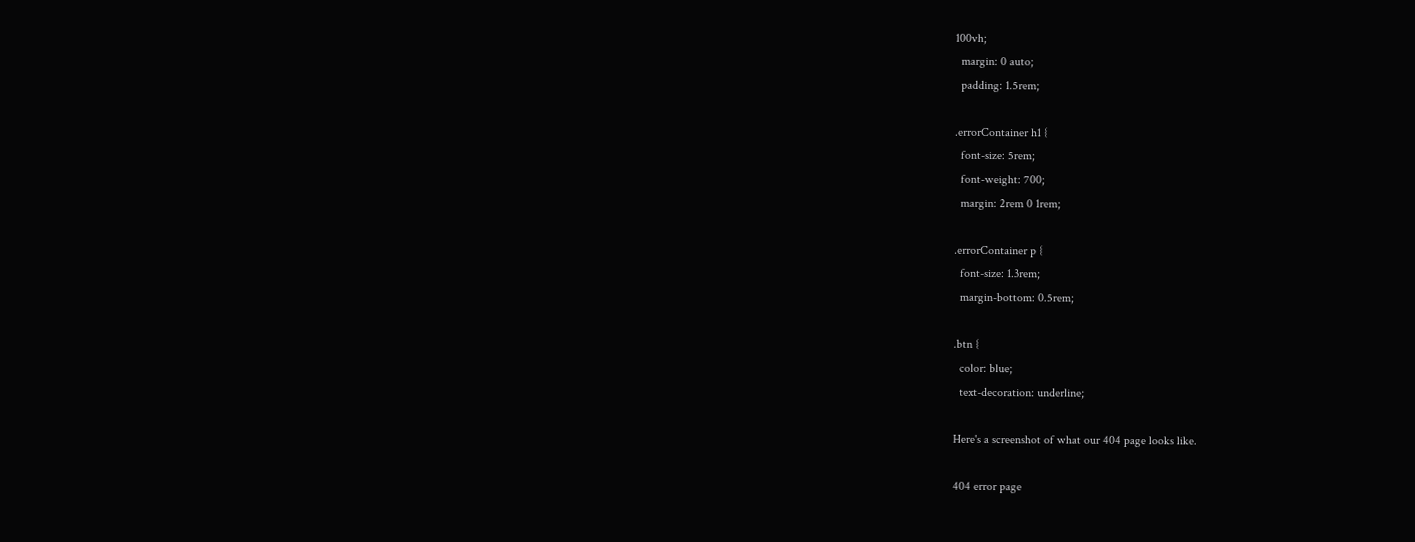100vh;
  margin: 0 auto;
  padding: 1.5rem;

.errorContainer h1 {
  font-size: 5rem;
  font-weight: 700;
  margin: 2rem 0 1rem;

.errorContainer p {
  font-size: 1.3rem;
  margin-bottom: 0.5rem;

.btn {
  color: blue;
  text-decoration: underline;

Here's a screenshot of what our 404 page looks like.

404 error page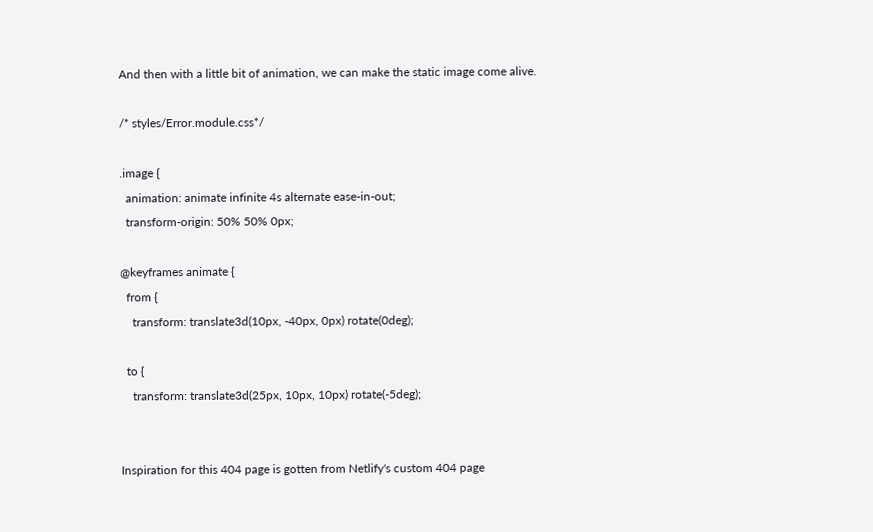And then with a little bit of animation, we can make the static image come alive.

/* styles/Error.module.css*/

.image {
  animation: animate infinite 4s alternate ease-in-out;
  transform-origin: 50% 50% 0px;

@keyframes animate {
  from {
    transform: translate3d(10px, -40px, 0px) rotate(0deg);

  to {
    transform: translate3d(25px, 10px, 10px) rotate(-5deg);


Inspiration for this 404 page is gotten from Netlify's custom 404 page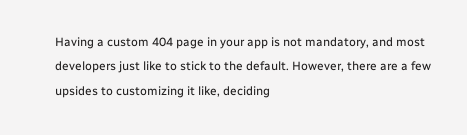Having a custom 404 page in your app is not mandatory, and most developers just like to stick to the default. However, there are a few upsides to customizing it like, deciding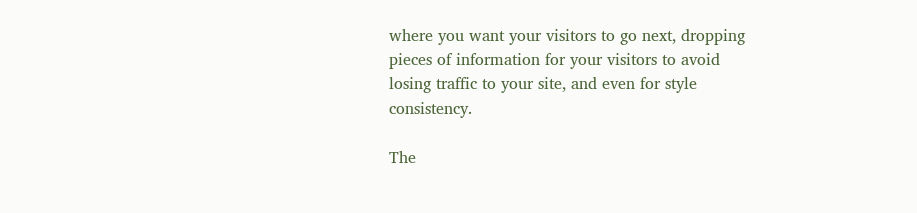where you want your visitors to go next, dropping pieces of information for your visitors to avoid losing traffic to your site, and even for style consistency.

The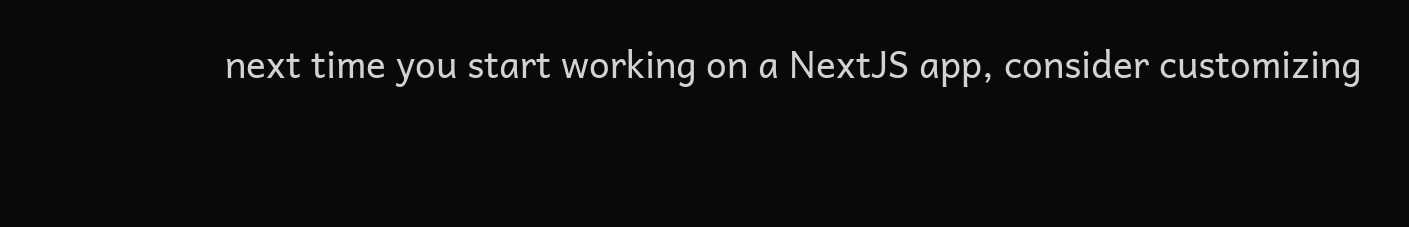next time you start working on a NextJS app, consider customizing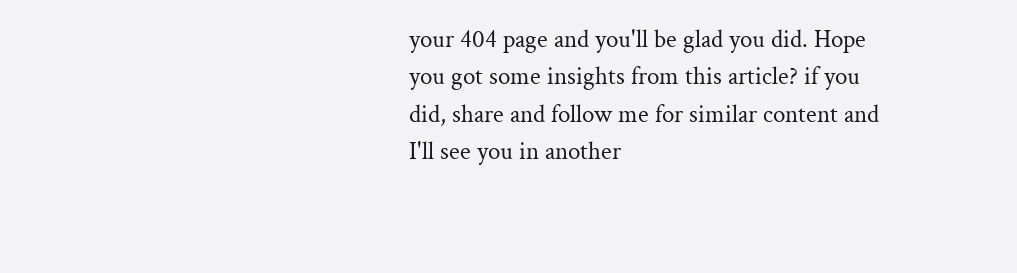your 404 page and you'll be glad you did. Hope you got some insights from this article? if you did, share and follow me for similar content and I'll see you in another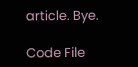article. Bye.

Code File